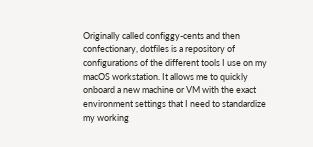Originally called configgy-cents and then confectionary, dotfiles is a repository of configurations of the different tools I use on my macOS workstation. It allows me to quickly onboard a new machine or VM with the exact environment settings that I need to standardize my working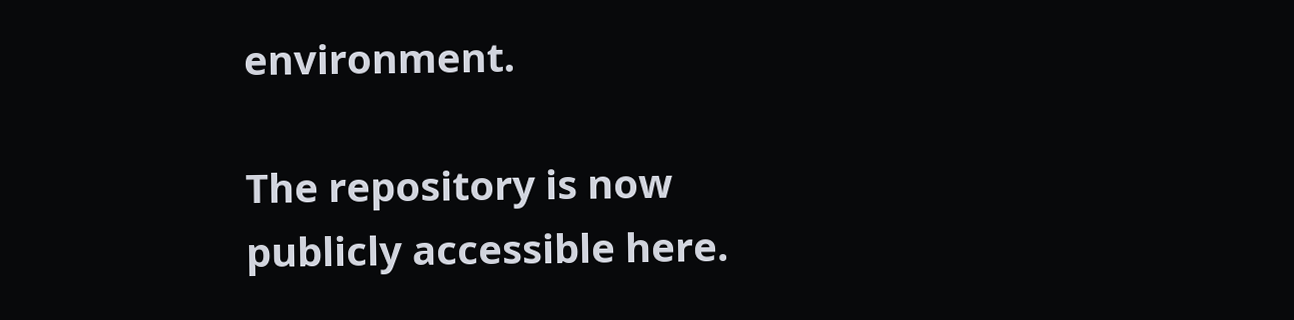environment.

The repository is now publicly accessible here.